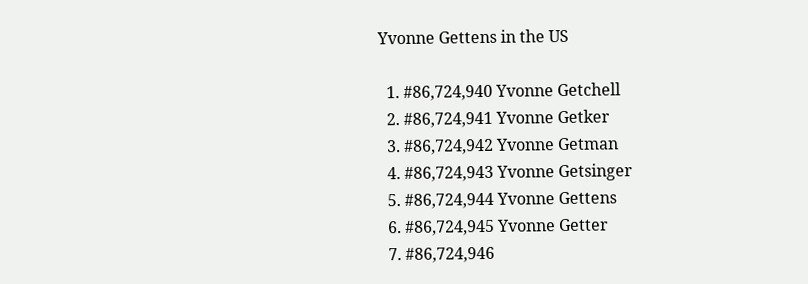Yvonne Gettens in the US

  1. #86,724,940 Yvonne Getchell
  2. #86,724,941 Yvonne Getker
  3. #86,724,942 Yvonne Getman
  4. #86,724,943 Yvonne Getsinger
  5. #86,724,944 Yvonne Gettens
  6. #86,724,945 Yvonne Getter
  7. #86,724,946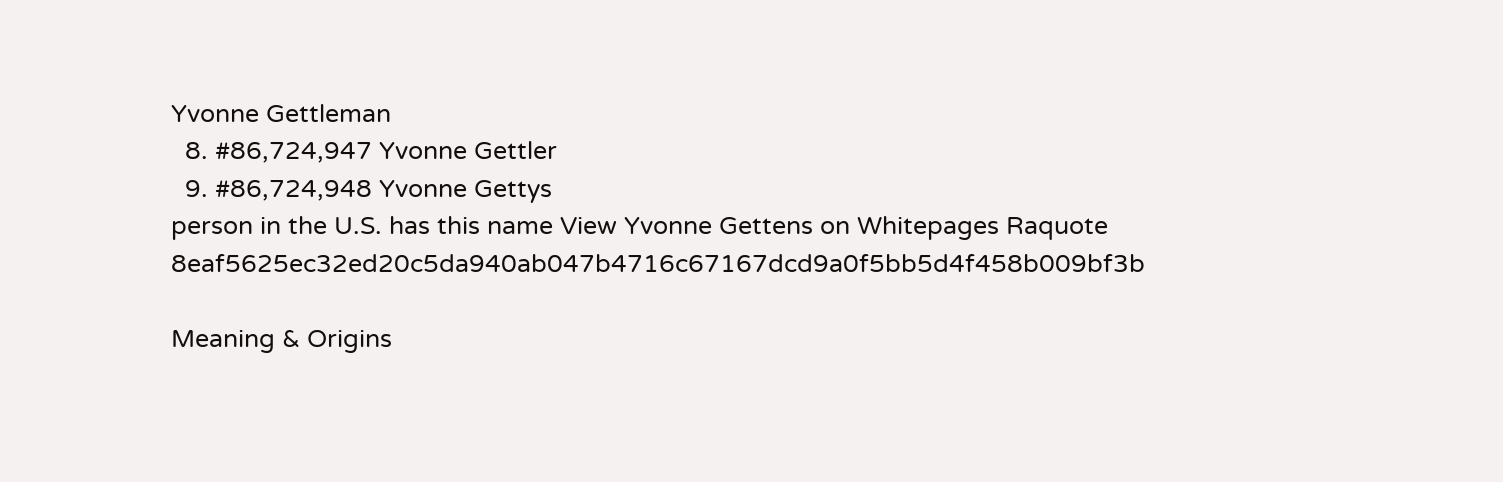Yvonne Gettleman
  8. #86,724,947 Yvonne Gettler
  9. #86,724,948 Yvonne Gettys
person in the U.S. has this name View Yvonne Gettens on Whitepages Raquote 8eaf5625ec32ed20c5da940ab047b4716c67167dcd9a0f5bb5d4f458b009bf3b

Meaning & Origins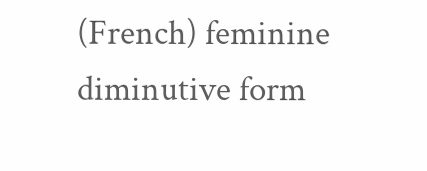(French) feminine diminutive form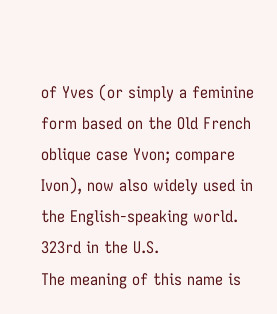of Yves (or simply a feminine form based on the Old French oblique case Yvon; compare Ivon), now also widely used in the English-speaking world.
323rd in the U.S.
The meaning of this name is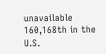unavailable
160,168th in the U.S.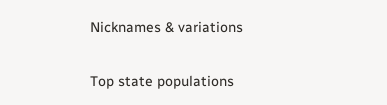Nicknames & variations

Top state populations